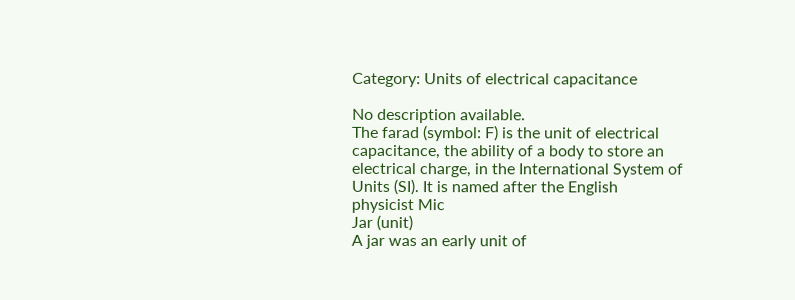Category: Units of electrical capacitance

No description available.
The farad (symbol: F) is the unit of electrical capacitance, the ability of a body to store an electrical charge, in the International System of Units (SI). It is named after the English physicist Mic
Jar (unit)
A jar was an early unit of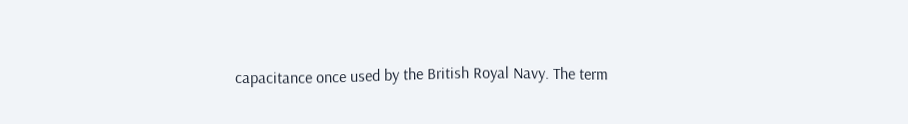capacitance once used by the British Royal Navy. The term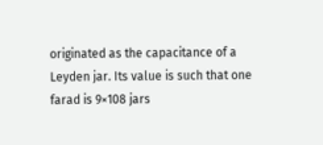originated as the capacitance of a Leyden jar. Its value is such that one farad is 9×108 jars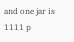and one jar is 1111 p